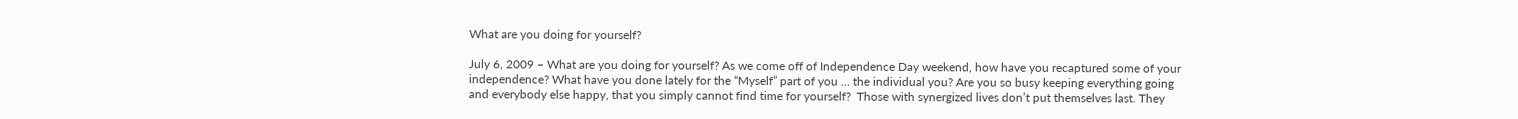What are you doing for yourself?

July 6, 2009 – What are you doing for yourself? As we come off of Independence Day weekend, how have you recaptured some of your independence? What have you done lately for the “Myself” part of you … the individual you? Are you so busy keeping everything going and everybody else happy, that you simply cannot find time for yourself?  Those with synergized lives don’t put themselves last. They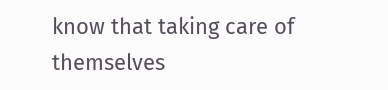know that taking care of themselves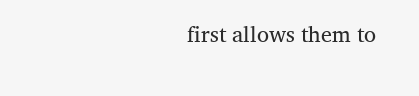first allows them to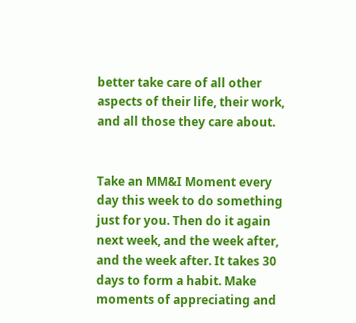better take care of all other aspects of their life, their work, and all those they care about.


Take an MM&I Moment every day this week to do something just for you. Then do it again next week, and the week after, and the week after. It takes 30 days to form a habit. Make moments of appreciating and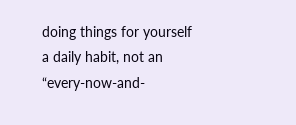doing things for yourself a daily habit, not an “every-now-and-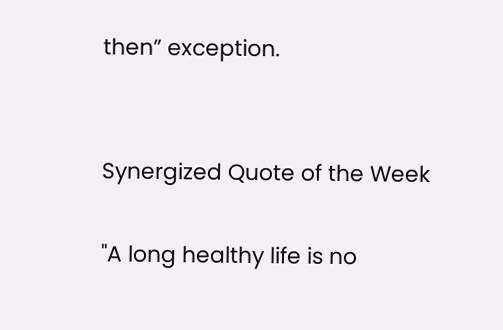then” exception.


Synergized Quote of the Week

"A long healthy life is no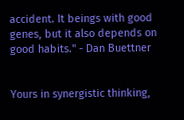accident. It beings with good genes, but it also depends on good habits." - Dan Buettner


Yours in synergistic thinking,